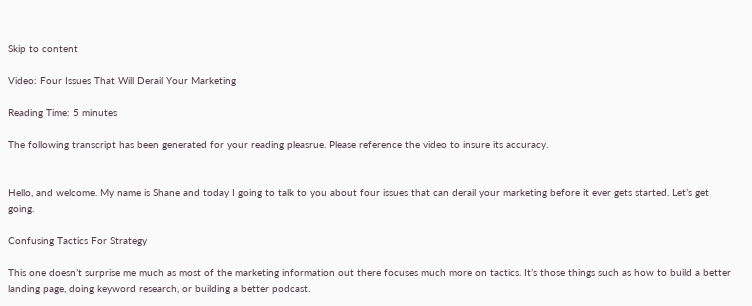Skip to content

Video: Four Issues That Will Derail Your Marketing

Reading Time: 5 minutes

The following transcript has been generated for your reading pleasrue. Please reference the video to insure its accuracy.


Hello, and welcome. My name is Shane and today I going to talk to you about four issues that can derail your marketing before it ever gets started. Let’s get going.

Confusing Tactics For Strategy

This one doesn’t surprise me much as most of the marketing information out there focuses much more on tactics. It’s those things such as how to build a better landing page, doing keyword research, or building a better podcast.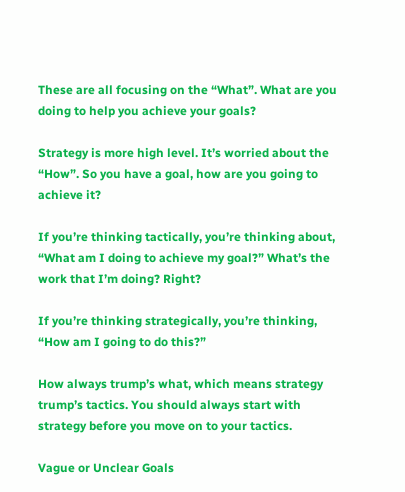These are all focusing on the “What”. What are you doing to help you achieve your goals?

Strategy is more high level. It’s worried about the “How”. So you have a goal, how are you going to achieve it?

If you’re thinking tactically, you’re thinking about, “What am I doing to achieve my goal?” What’s the work that I’m doing? Right?

If you’re thinking strategically, you’re thinking, “How am I going to do this?”

How always trump’s what, which means strategy trump’s tactics. You should always start with strategy before you move on to your tactics.

Vague or Unclear Goals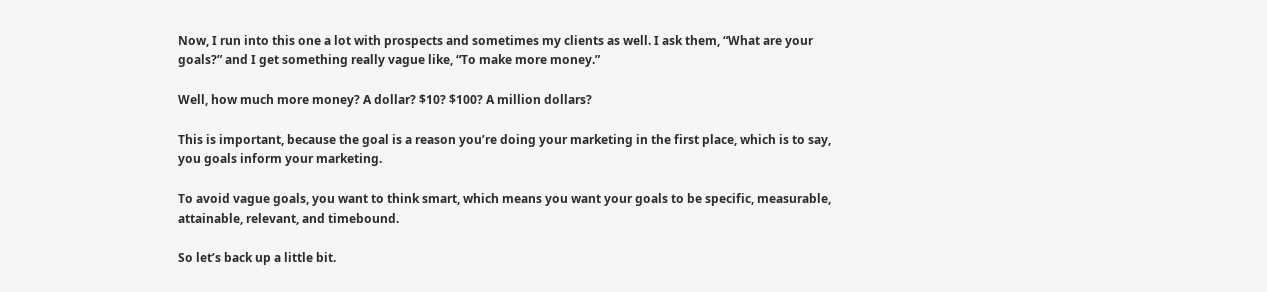Now, I run into this one a lot with prospects and sometimes my clients as well. I ask them, “What are your goals?” and I get something really vague like, “To make more money.”

Well, how much more money? A dollar? $10? $100? A million dollars?

This is important, because the goal is a reason you’re doing your marketing in the first place, which is to say, you goals inform your marketing.

To avoid vague goals, you want to think smart, which means you want your goals to be specific, measurable, attainable, relevant, and timebound.

So let’s back up a little bit.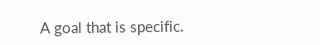A goal that is specific.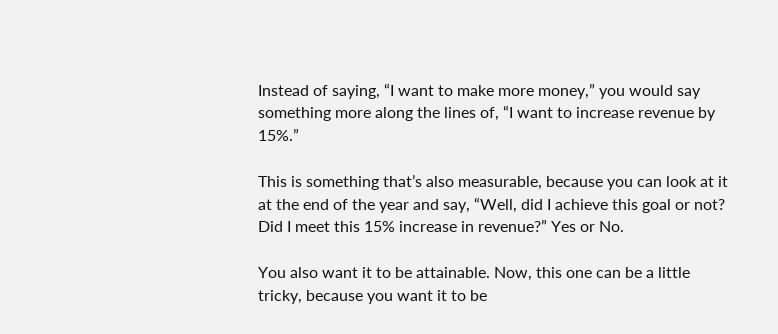Instead of saying, “I want to make more money,” you would say something more along the lines of, “I want to increase revenue by 15%.”

This is something that’s also measurable, because you can look at it at the end of the year and say, “Well, did I achieve this goal or not? Did I meet this 15% increase in revenue?” Yes or No.

You also want it to be attainable. Now, this one can be a little tricky, because you want it to be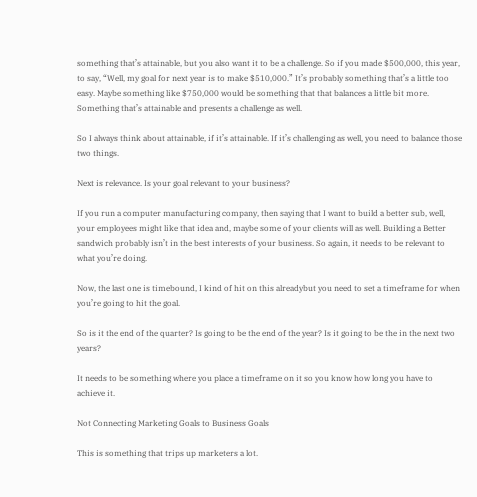something that’s attainable, but you also want it to be a challenge. So if you made $500,000, this year, to say, “Well, my goal for next year is to make $510,000.” It’s probably something that’s a little too easy. Maybe something like $750,000 would be something that that balances a little bit more. Something that’s attainable and presents a challenge as well.

So I always think about attainable, if it’s attainable. If it’s challenging as well, you need to balance those two things.

Next is relevance. Is your goal relevant to your business?

If you run a computer manufacturing company, then saying that I want to build a better sub, well, your employees might like that idea and, maybe some of your clients will as well. Building a Better sandwich probably isn’t in the best interests of your business. So again, it needs to be relevant to what you’re doing.

Now, the last one is timebound, I kind of hit on this alreadybut you need to set a timeframe for when you’re going to hit the goal.

So is it the end of the quarter? Is going to be the end of the year? Is it going to be the in the next two years?

It needs to be something where you place a timeframe on it so you know how long you have to achieve it.

Not Connecting Marketing Goals to Business Goals

This is something that trips up marketers a lot.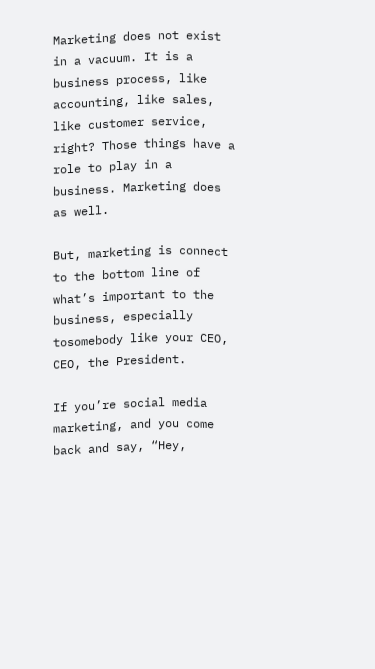Marketing does not exist in a vacuum. It is a business process, like accounting, like sales, like customer service, right? Those things have a role to play in a business. Marketing does as well.

But, marketing is connect to the bottom line of what’s important to the business, especially tosomebody like your CEO, CEO, the President.

If you’re social media marketing, and you come back and say, “Hey,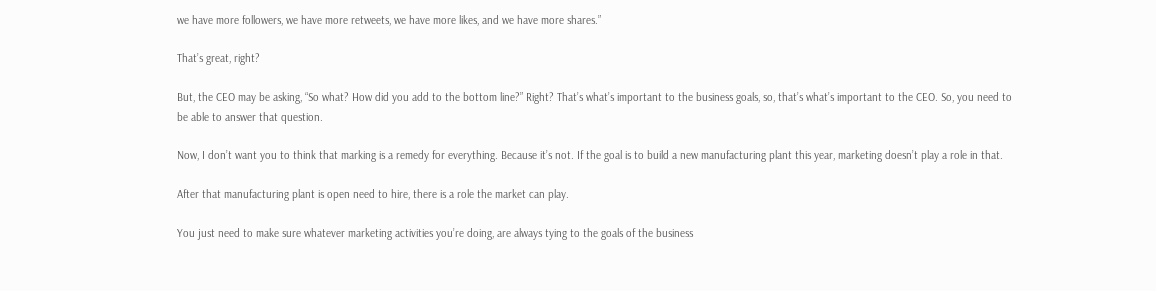we have more followers, we have more retweets, we have more likes, and we have more shares.”

That’s great, right?

But, the CEO may be asking, “So what? How did you add to the bottom line?” Right? That’s what’s important to the business goals, so, that’s what’s important to the CEO. So, you need to be able to answer that question.

Now, I don’t want you to think that marking is a remedy for everything. Because it’s not. If the goal is to build a new manufacturing plant this year, marketing doesn’t play a role in that.

After that manufacturing plant is open need to hire, there is a role the market can play.

You just need to make sure whatever marketing activities you’re doing, are always tying to the goals of the business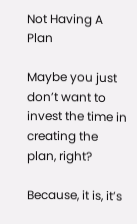Not Having A Plan

Maybe you just don’t want to invest the time in creating the plan, right?

Because, it is, it’s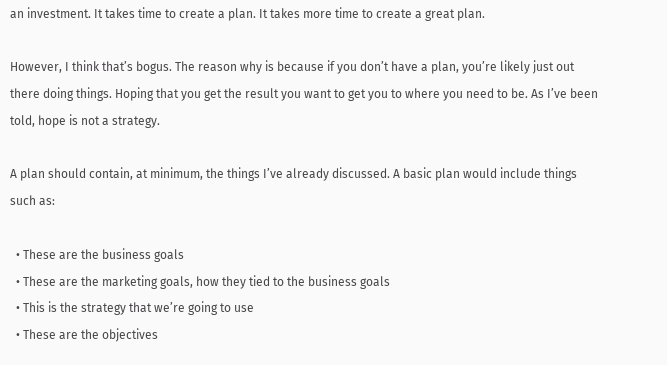an investment. It takes time to create a plan. It takes more time to create a great plan.

However, I think that’s bogus. The reason why is because if you don’t have a plan, you’re likely just out there doing things. Hoping that you get the result you want to get you to where you need to be. As I’ve been told, hope is not a strategy.

A plan should contain, at minimum, the things I’ve already discussed. A basic plan would include things such as:

  • These are the business goals
  • These are the marketing goals, how they tied to the business goals
  • This is the strategy that we’re going to use
  • These are the objectives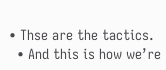• Thse are the tactics.
  • And this is how we’re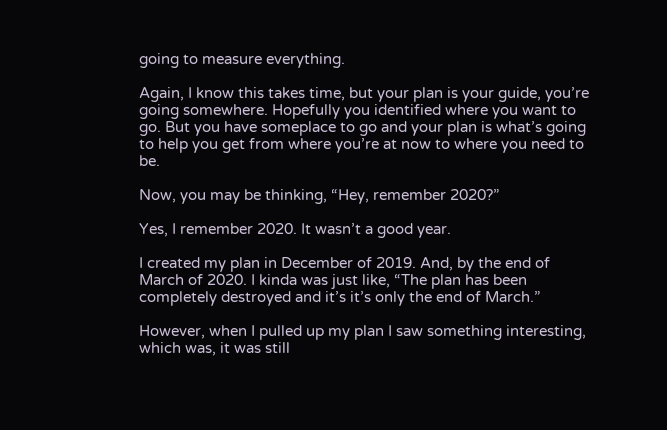going to measure everything.

Again, I know this takes time, but your plan is your guide, you’re going somewhere. Hopefully you identified where you want to go. But you have someplace to go and your plan is what’s going to help you get from where you’re at now to where you need to be.

Now, you may be thinking, “Hey, remember 2020?”

Yes, I remember 2020. It wasn’t a good year.

I created my plan in December of 2019. And, by the end of March of 2020. I kinda was just like, “The plan has been completely destroyed and it’s it’s only the end of March.”

However, when I pulled up my plan I saw something interesting, which was, it was still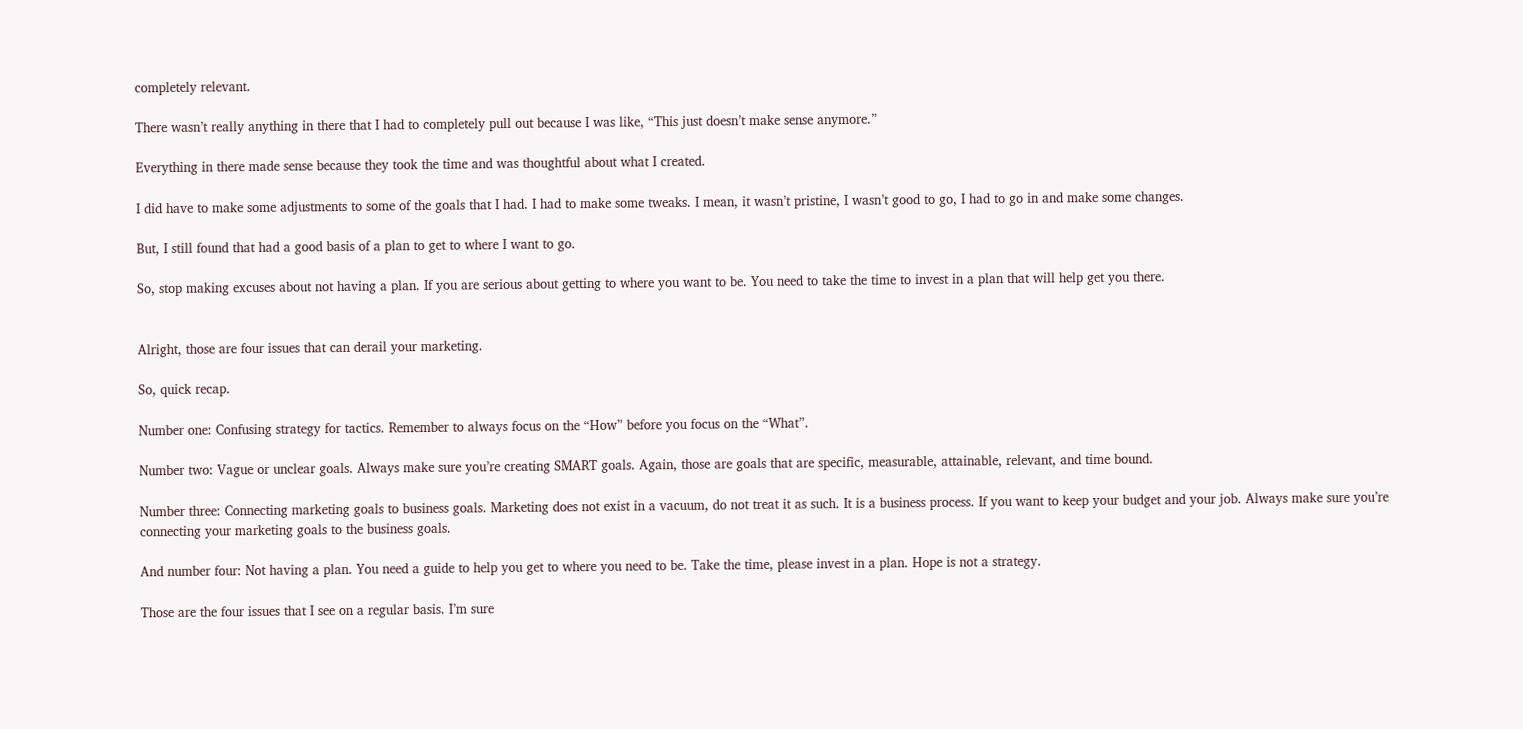completely relevant.

There wasn’t really anything in there that I had to completely pull out because I was like, “This just doesn’t make sense anymore.”

Everything in there made sense because they took the time and was thoughtful about what I created.

I did have to make some adjustments to some of the goals that I had. I had to make some tweaks. I mean, it wasn’t pristine, I wasn’t good to go, I had to go in and make some changes.

But, I still found that had a good basis of a plan to get to where I want to go.

So, stop making excuses about not having a plan. If you are serious about getting to where you want to be. You need to take the time to invest in a plan that will help get you there.


Alright, those are four issues that can derail your marketing.

So, quick recap.

Number one: Confusing strategy for tactics. Remember to always focus on the “How” before you focus on the “What”.

Number two: Vague or unclear goals. Always make sure you’re creating SMART goals. Again, those are goals that are specific, measurable, attainable, relevant, and time bound.

Number three: Connecting marketing goals to business goals. Marketing does not exist in a vacuum, do not treat it as such. It is a business process. If you want to keep your budget and your job. Always make sure you’re connecting your marketing goals to the business goals.

And number four: Not having a plan. You need a guide to help you get to where you need to be. Take the time, please invest in a plan. Hope is not a strategy.

Those are the four issues that I see on a regular basis. I’m sure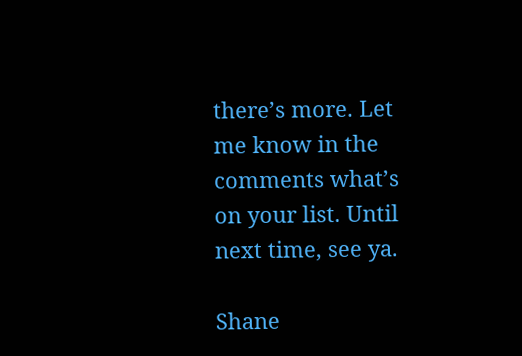there’s more. Let me know in the comments what’s on your list. Until next time, see ya.

Shane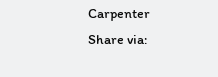Carpenter
Share via: